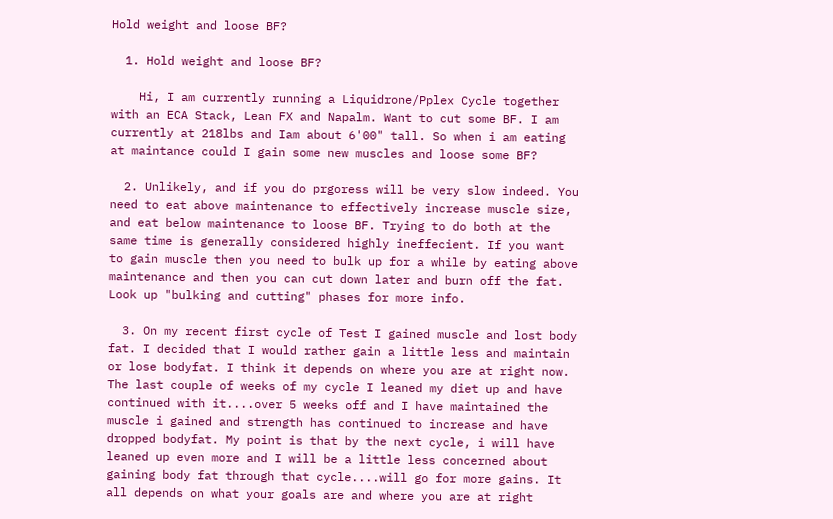Hold weight and loose BF?

  1. Hold weight and loose BF?

    Hi, I am currently running a Liquidrone/Pplex Cycle together with an ECA Stack, Lean FX and Napalm. Want to cut some BF. I am currently at 218lbs and Iam about 6'00" tall. So when i am eating at maintance could I gain some new muscles and loose some BF?

  2. Unlikely, and if you do prgoress will be very slow indeed. You need to eat above maintenance to effectively increase muscle size, and eat below maintenance to loose BF. Trying to do both at the same time is generally considered highly ineffecient. If you want to gain muscle then you need to bulk up for a while by eating above maintenance and then you can cut down later and burn off the fat. Look up "bulking and cutting" phases for more info.

  3. On my recent first cycle of Test I gained muscle and lost body fat. I decided that I would rather gain a little less and maintain or lose bodyfat. I think it depends on where you are at right now. The last couple of weeks of my cycle I leaned my diet up and have continued with it....over 5 weeks off and I have maintained the muscle i gained and strength has continued to increase and have dropped bodyfat. My point is that by the next cycle, i will have leaned up even more and I will be a little less concerned about gaining body fat through that cycle....will go for more gains. It all depends on what your goals are and where you are at right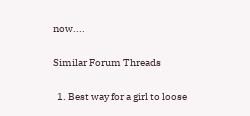now....

Similar Forum Threads

  1. Best way for a girl to loose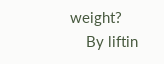weight?
    By liftin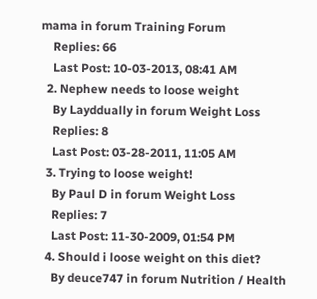mama in forum Training Forum
    Replies: 66
    Last Post: 10-03-2013, 08:41 AM
  2. Nephew needs to loose weight
    By Layddually in forum Weight Loss
    Replies: 8
    Last Post: 03-28-2011, 11:05 AM
  3. Trying to loose weight!
    By Paul D in forum Weight Loss
    Replies: 7
    Last Post: 11-30-2009, 01:54 PM
  4. Should i loose weight on this diet?
    By deuce747 in forum Nutrition / Health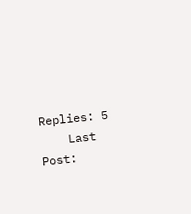Replies: 5
    Last Post: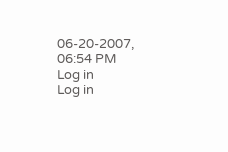06-20-2007, 06:54 PM
Log in
Log in